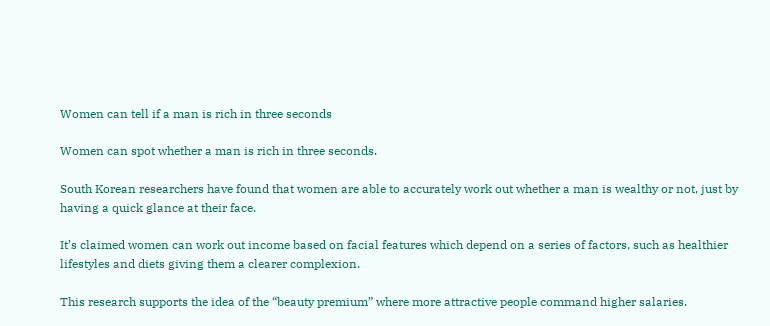Women can tell if a man is rich in three seconds

Women can spot whether a man is rich in three seconds.

South Korean researchers have found that women are able to accurately work out whether a man is wealthy or not, just by having a quick glance at their face.

It’s claimed women can work out income based on facial features which depend on a series of factors, such as healthier lifestyles and diets giving them a clearer complexion.

This research supports the idea of the “beauty premium” where more attractive people command higher salaries.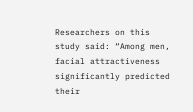Researchers on this study said: “Among men, facial attractiveness significantly predicted their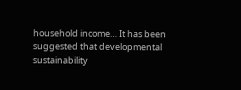household income… It has been suggested that developmental sustainability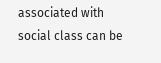associated with social class can be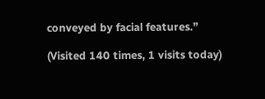conveyed by facial features.”

(Visited 140 times, 1 visits today)